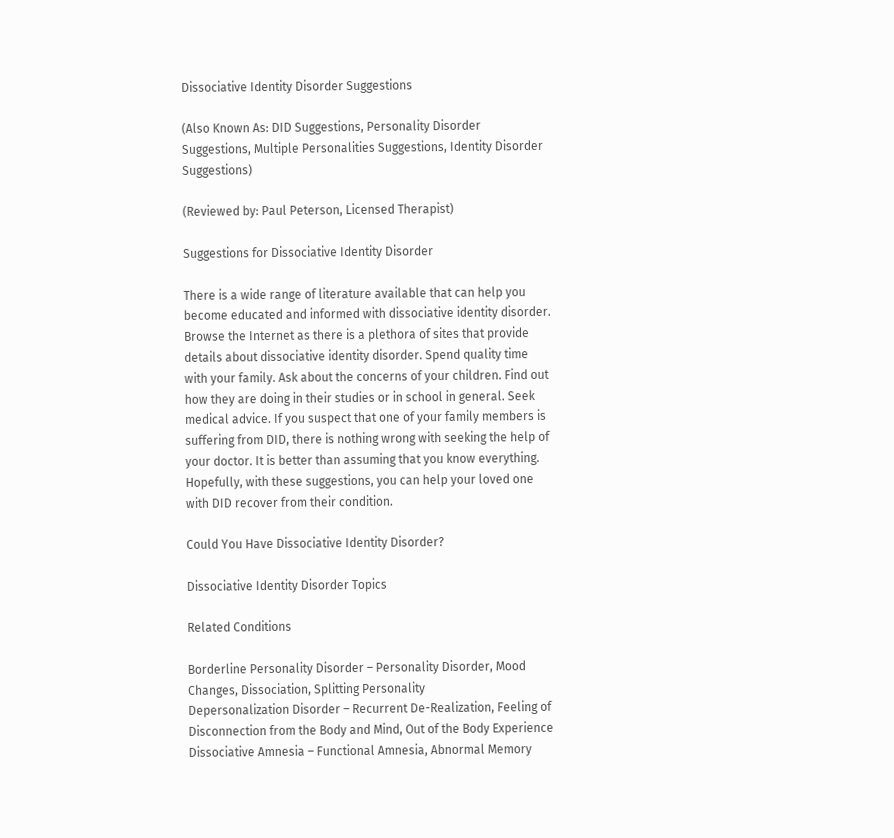Dissociative Identity Disorder Suggestions

(Also Known As: DID Suggestions, Personality Disorder Suggestions, Multiple Personalities Suggestions, Identity Disorder Suggestions)

(Reviewed by: Paul Peterson, Licensed Therapist)

Suggestions for Dissociative Identity Disorder

There is a wide range of literature available that can help you become educated and informed with dissociative identity disorder. Browse the Internet as there is a plethora of sites that provide details about dissociative identity disorder. Spend quality time with your family. Ask about the concerns of your children. Find out how they are doing in their studies or in school in general. Seek medical advice. If you suspect that one of your family members is suffering from DID, there is nothing wrong with seeking the help of your doctor. It is better than assuming that you know everything. Hopefully, with these suggestions, you can help your loved one with DID recover from their condition.

Could You Have Dissociative Identity Disorder?

Dissociative Identity Disorder Topics

Related Conditions

Borderline Personality Disorder – Personality Disorder, Mood Changes, Dissociation, Splitting Personality
Depersonalization Disorder – Recurrent De-Realization, Feeling of Disconnection from the Body and Mind, Out of the Body Experience
Dissociative Amnesia – Functional Amnesia, Abnormal Memory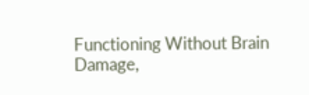Functioning Without Brain Damage,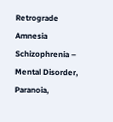Retrograde Amnesia
Schizophrenia – Mental Disorder, Paranoia,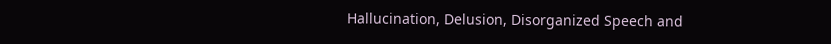Hallucination, Delusion, Disorganized Speech and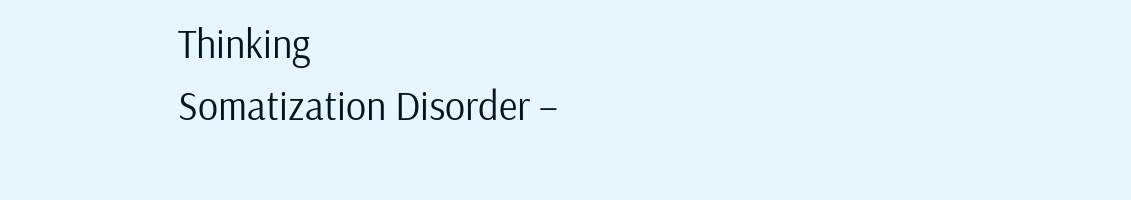Thinking
Somatization Disorder –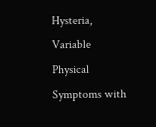Hysteria, Variable Physical Symptoms with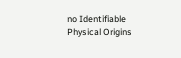no Identifiable Physical Origins